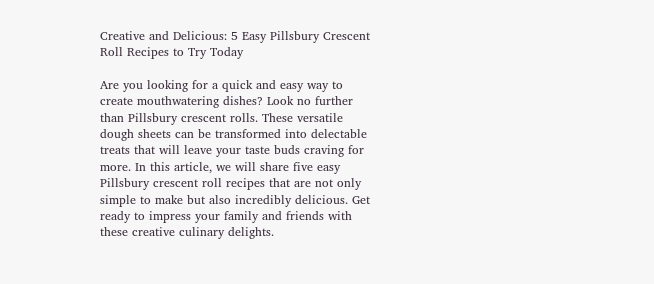Creative and Delicious: 5 Easy Pillsbury Crescent Roll Recipes to Try Today

Are you looking for a quick and easy way to create mouthwatering dishes? Look no further than Pillsbury crescent rolls. These versatile dough sheets can be transformed into delectable treats that will leave your taste buds craving for more. In this article, we will share five easy Pillsbury crescent roll recipes that are not only simple to make but also incredibly delicious. Get ready to impress your family and friends with these creative culinary delights.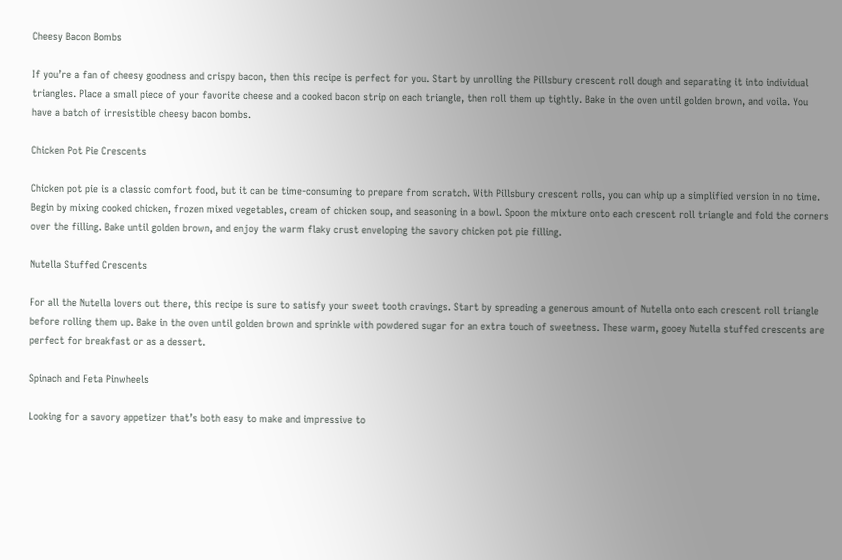Cheesy Bacon Bombs

If you’re a fan of cheesy goodness and crispy bacon, then this recipe is perfect for you. Start by unrolling the Pillsbury crescent roll dough and separating it into individual triangles. Place a small piece of your favorite cheese and a cooked bacon strip on each triangle, then roll them up tightly. Bake in the oven until golden brown, and voila. You have a batch of irresistible cheesy bacon bombs.

Chicken Pot Pie Crescents

Chicken pot pie is a classic comfort food, but it can be time-consuming to prepare from scratch. With Pillsbury crescent rolls, you can whip up a simplified version in no time. Begin by mixing cooked chicken, frozen mixed vegetables, cream of chicken soup, and seasoning in a bowl. Spoon the mixture onto each crescent roll triangle and fold the corners over the filling. Bake until golden brown, and enjoy the warm flaky crust enveloping the savory chicken pot pie filling.

Nutella Stuffed Crescents

For all the Nutella lovers out there, this recipe is sure to satisfy your sweet tooth cravings. Start by spreading a generous amount of Nutella onto each crescent roll triangle before rolling them up. Bake in the oven until golden brown and sprinkle with powdered sugar for an extra touch of sweetness. These warm, gooey Nutella stuffed crescents are perfect for breakfast or as a dessert.

Spinach and Feta Pinwheels

Looking for a savory appetizer that’s both easy to make and impressive to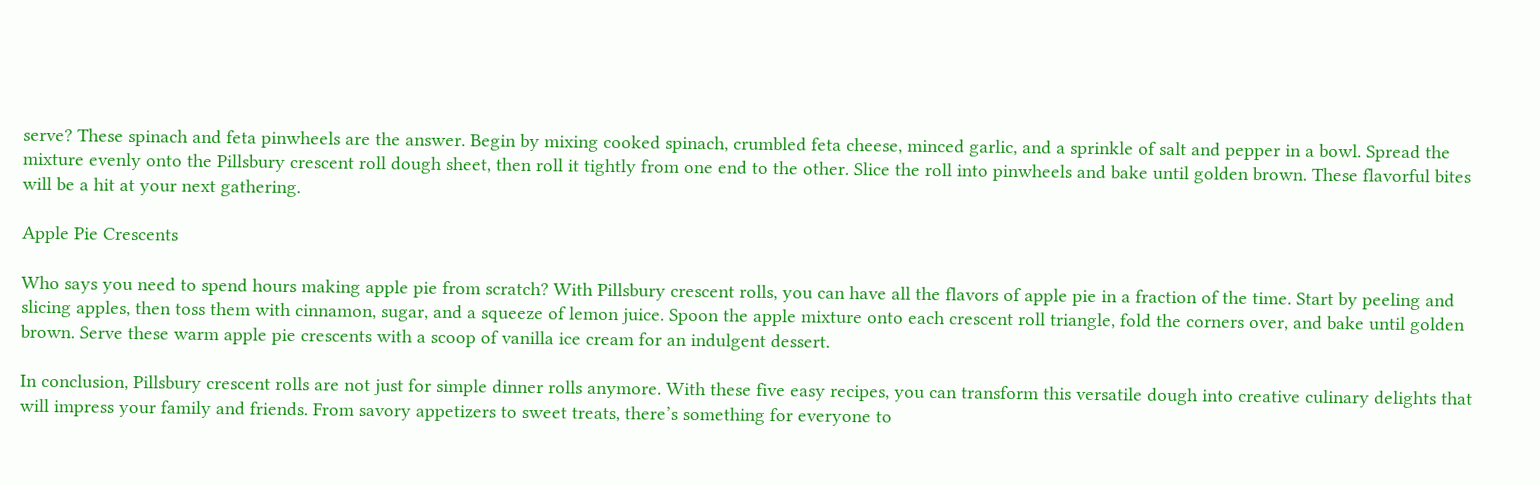serve? These spinach and feta pinwheels are the answer. Begin by mixing cooked spinach, crumbled feta cheese, minced garlic, and a sprinkle of salt and pepper in a bowl. Spread the mixture evenly onto the Pillsbury crescent roll dough sheet, then roll it tightly from one end to the other. Slice the roll into pinwheels and bake until golden brown. These flavorful bites will be a hit at your next gathering.

Apple Pie Crescents

Who says you need to spend hours making apple pie from scratch? With Pillsbury crescent rolls, you can have all the flavors of apple pie in a fraction of the time. Start by peeling and slicing apples, then toss them with cinnamon, sugar, and a squeeze of lemon juice. Spoon the apple mixture onto each crescent roll triangle, fold the corners over, and bake until golden brown. Serve these warm apple pie crescents with a scoop of vanilla ice cream for an indulgent dessert.

In conclusion, Pillsbury crescent rolls are not just for simple dinner rolls anymore. With these five easy recipes, you can transform this versatile dough into creative culinary delights that will impress your family and friends. From savory appetizers to sweet treats, there’s something for everyone to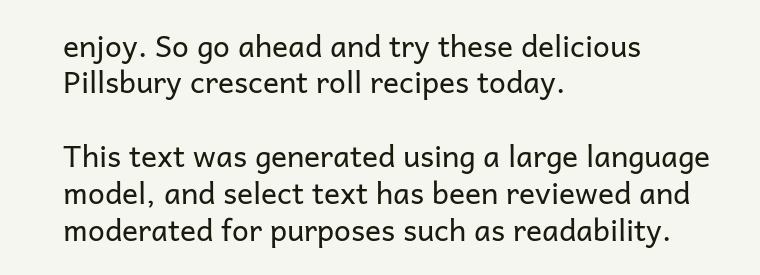enjoy. So go ahead and try these delicious Pillsbury crescent roll recipes today.

This text was generated using a large language model, and select text has been reviewed and moderated for purposes such as readability.